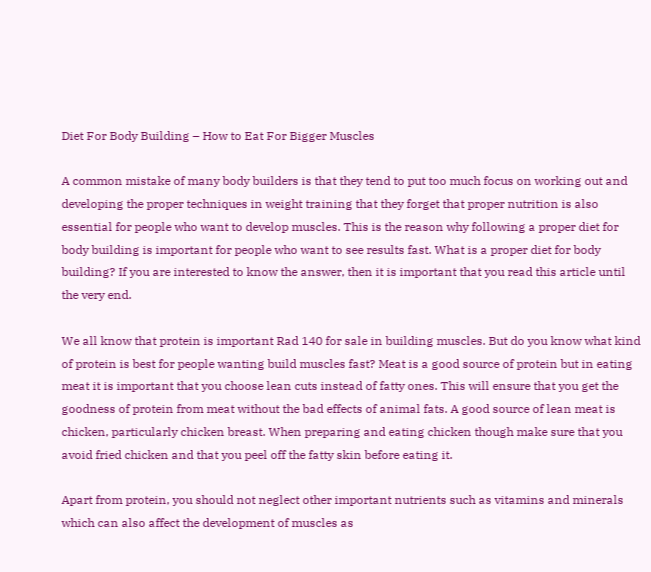Diet For Body Building – How to Eat For Bigger Muscles

A common mistake of many body builders is that they tend to put too much focus on working out and developing the proper techniques in weight training that they forget that proper nutrition is also essential for people who want to develop muscles. This is the reason why following a proper diet for body building is important for people who want to see results fast. What is a proper diet for body building? If you are interested to know the answer, then it is important that you read this article until the very end.

We all know that protein is important Rad 140 for sale in building muscles. But do you know what kind of protein is best for people wanting build muscles fast? Meat is a good source of protein but in eating meat it is important that you choose lean cuts instead of fatty ones. This will ensure that you get the goodness of protein from meat without the bad effects of animal fats. A good source of lean meat is chicken, particularly chicken breast. When preparing and eating chicken though make sure that you avoid fried chicken and that you peel off the fatty skin before eating it.

Apart from protein, you should not neglect other important nutrients such as vitamins and minerals which can also affect the development of muscles as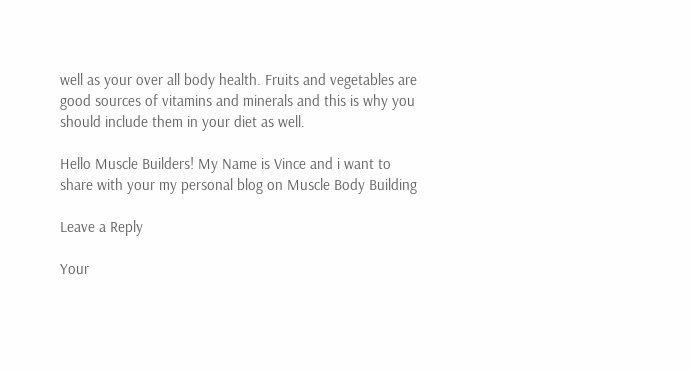well as your over all body health. Fruits and vegetables are good sources of vitamins and minerals and this is why you should include them in your diet as well.

Hello Muscle Builders! My Name is Vince and i want to share with your my personal blog on Muscle Body Building

Leave a Reply

Your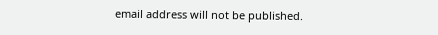email address will not be published.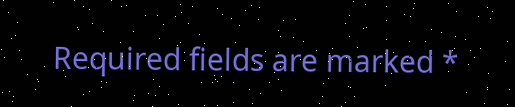Required fields are marked *